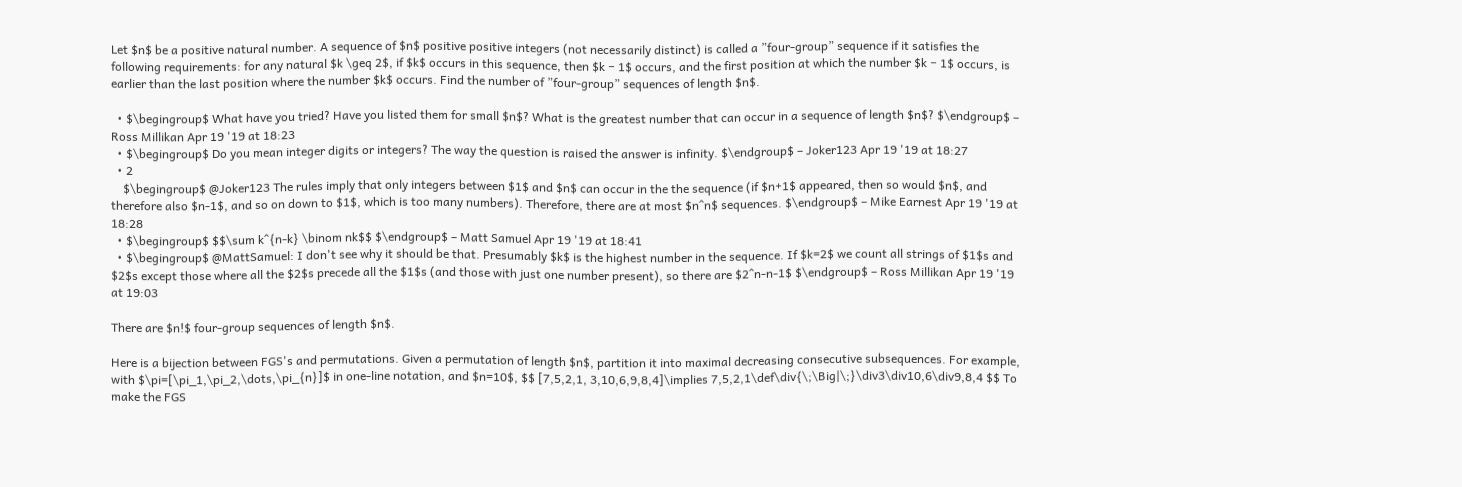Let $n$ be a positive natural number. A sequence of $n$ positive positive integers (not necessarily distinct) is called a ”four-group” sequence if it satisfies the following requirements: for any natural $k \geq 2$, if $k$ occurs in this sequence, then $k − 1$ occurs, and the first position at which the number $k − 1$ occurs, is earlier than the last position where the number $k$ occurs. Find the number of ”four-group” sequences of length $n$.

  • $\begingroup$ What have you tried? Have you listed them for small $n$? What is the greatest number that can occur in a sequence of length $n$? $\endgroup$ – Ross Millikan Apr 19 '19 at 18:23
  • $\begingroup$ Do you mean integer digits or integers? The way the question is raised the answer is infinity. $\endgroup$ – Joker123 Apr 19 '19 at 18:27
  • 2
    $\begingroup$ @Joker123 The rules imply that only integers between $1$ and $n$ can occur in the the sequence (if $n+1$ appeared, then so would $n$, and therefore also $n-1$, and so on down to $1$, which is too many numbers). Therefore, there are at most $n^n$ sequences. $\endgroup$ – Mike Earnest Apr 19 '19 at 18:28
  • $\begingroup$ $$\sum k^{n-k} \binom nk$$ $\endgroup$ – Matt Samuel Apr 19 '19 at 18:41
  • $\begingroup$ @MattSamuel: I don't see why it should be that. Presumably $k$ is the highest number in the sequence. If $k=2$ we count all strings of $1$s and $2$s except those where all the $2$s precede all the $1$s (and those with just one number present), so there are $2^n-n-1$ $\endgroup$ – Ross Millikan Apr 19 '19 at 19:03

There are $n!$ four-group sequences of length $n$.

Here is a bijection between FGS's and permutations. Given a permutation of length $n$, partition it into maximal decreasing consecutive subsequences. For example, with $\pi=[\pi_1,\pi_2,\dots,\pi_{n}]$ in one-line notation, and $n=10$, $$ [7,5,2,1, 3,10,6,9,8,4]\implies 7,5,2,1\def\div{\;\Big|\;}\div3\div10,6\div9,8,4 $$ To make the FGS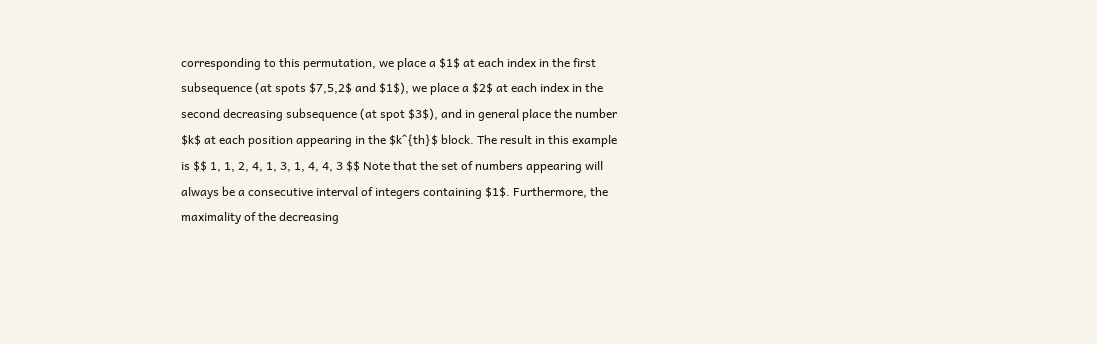corresponding to this permutation, we place a $1$ at each index in the first subsequence (at spots $7,5,2$ and $1$), we place a $2$ at each index in the second decreasing subsequence (at spot $3$), and in general place the number $k$ at each position appearing in the $k^{th}$ block. The result in this example is $$ 1, 1, 2, 4, 1, 3, 1, 4, 4, 3 $$ Note that the set of numbers appearing will always be a consecutive interval of integers containing $1$. Furthermore, the maximality of the decreasing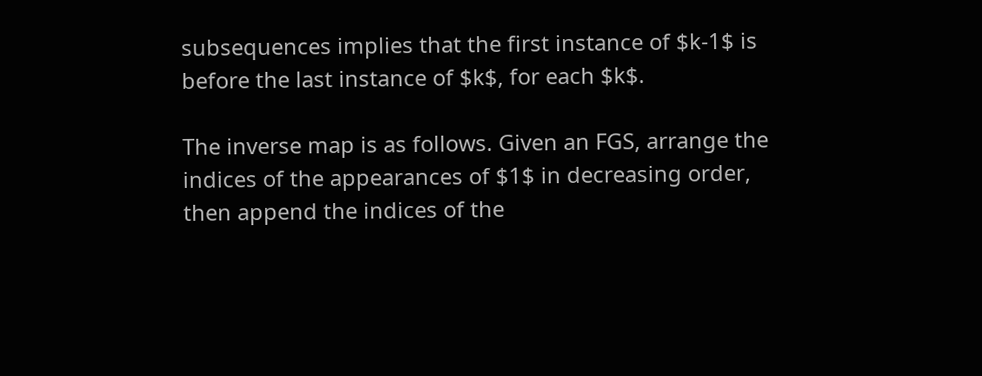subsequences implies that the first instance of $k-1$ is before the last instance of $k$, for each $k$.

The inverse map is as follows. Given an FGS, arrange the indices of the appearances of $1$ in decreasing order, then append the indices of the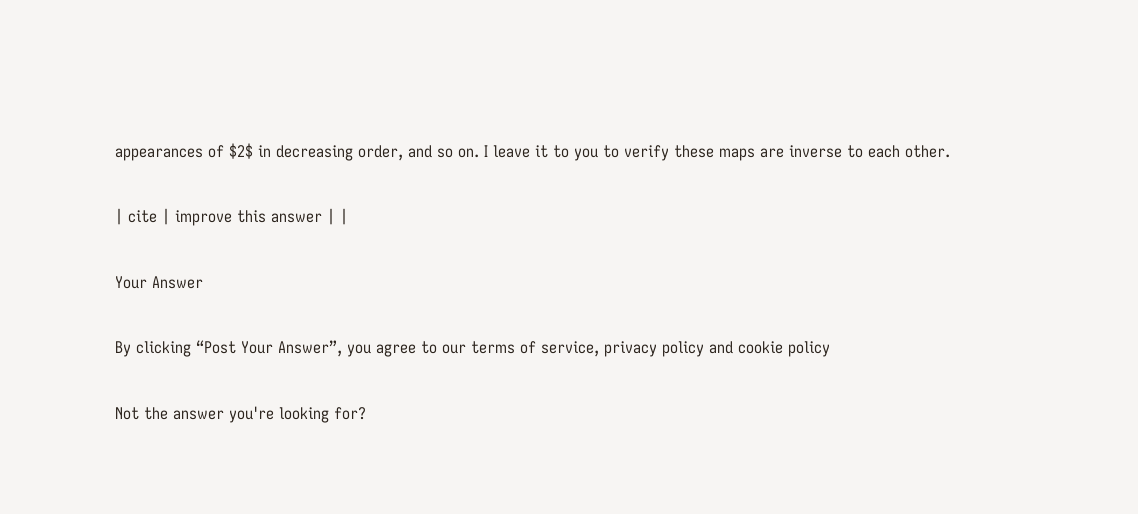appearances of $2$ in decreasing order, and so on. I leave it to you to verify these maps are inverse to each other.

| cite | improve this answer | |

Your Answer

By clicking “Post Your Answer”, you agree to our terms of service, privacy policy and cookie policy

Not the answer you're looking for?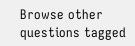Browse other questions tagged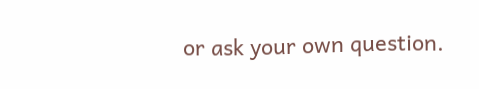or ask your own question.